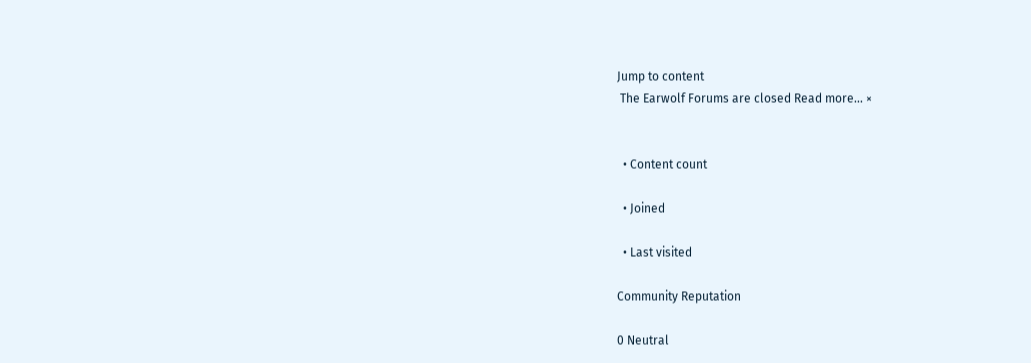Jump to content
 The Earwolf Forums are closed Read more... ×


  • Content count

  • Joined

  • Last visited

Community Reputation

0 Neutral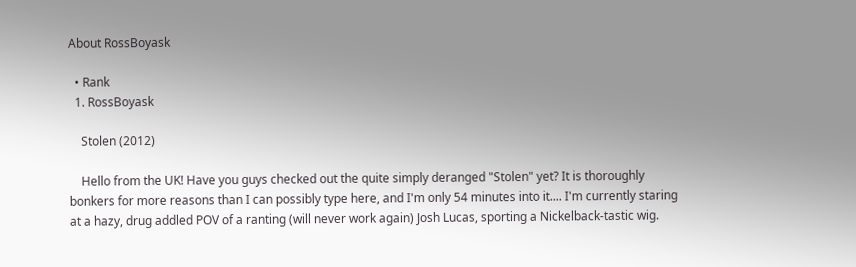About RossBoyask

  • Rank
  1. RossBoyask

    Stolen (2012)

    Hello from the UK! Have you guys checked out the quite simply deranged "Stolen" yet? It is thoroughly bonkers for more reasons than I can possibly type here, and I'm only 54 minutes into it.... I'm currently staring at a hazy, drug addled POV of a ranting (will never work again) Josh Lucas, sporting a Nickelback-tastic wig.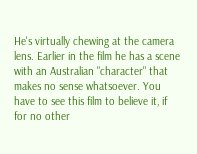He's virtually chewing at the camera lens. Earlier in the film he has a scene with an Australian "character" that makes no sense whatsoever. You have to see this film to believe it, if for no other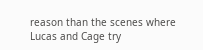reason than the scenes where Lucas and Cage try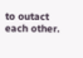to outact each other.